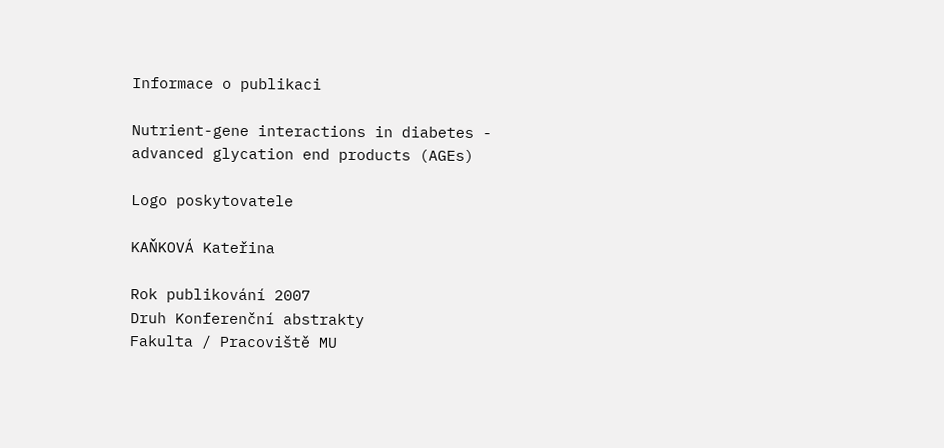Informace o publikaci

Nutrient-gene interactions in diabetes - advanced glycation end products (AGEs)

Logo poskytovatele

KAŇKOVÁ Kateřina

Rok publikování 2007
Druh Konferenční abstrakty
Fakulta / Pracoviště MU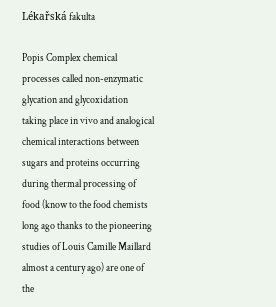Lékařská fakulta

Popis Complex chemical processes called non-enzymatic glycation and glycoxidation taking place in vivo and analogical chemical interactions between sugars and proteins occurring during thermal processing of food (know to the food chemists long ago thanks to the pioneering studies of Louis Camille Maillard almost a century ago) are one of the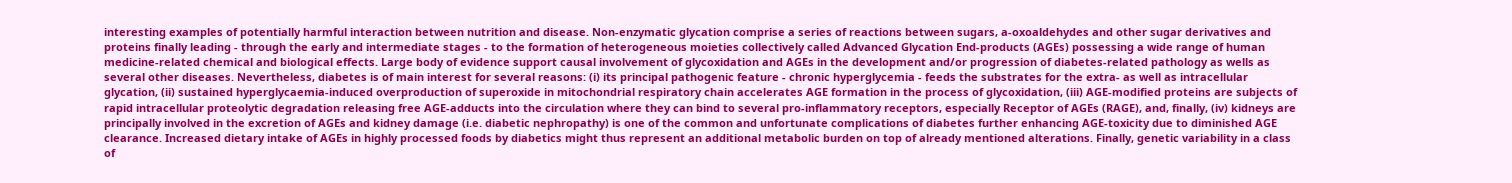interesting examples of potentially harmful interaction between nutrition and disease. Non-enzymatic glycation comprise a series of reactions between sugars, a-oxoaldehydes and other sugar derivatives and proteins finally leading - through the early and intermediate stages - to the formation of heterogeneous moieties collectively called Advanced Glycation End-products (AGEs) possessing a wide range of human medicine-related chemical and biological effects. Large body of evidence support causal involvement of glycoxidation and AGEs in the development and/or progression of diabetes-related pathology as wells as several other diseases. Nevertheless, diabetes is of main interest for several reasons: (i) its principal pathogenic feature - chronic hyperglycemia - feeds the substrates for the extra- as well as intracellular glycation, (ii) sustained hyperglycaemia-induced overproduction of superoxide in mitochondrial respiratory chain accelerates AGE formation in the process of glycoxidation, (iii) AGE-modified proteins are subjects of rapid intracellular proteolytic degradation releasing free AGE-adducts into the circulation where they can bind to several pro-inflammatory receptors, especially Receptor of AGEs (RAGE), and, finally, (iv) kidneys are principally involved in the excretion of AGEs and kidney damage (i.e. diabetic nephropathy) is one of the common and unfortunate complications of diabetes further enhancing AGE-toxicity due to diminished AGE clearance. Increased dietary intake of AGEs in highly processed foods by diabetics might thus represent an additional metabolic burden on top of already mentioned alterations. Finally, genetic variability in a class of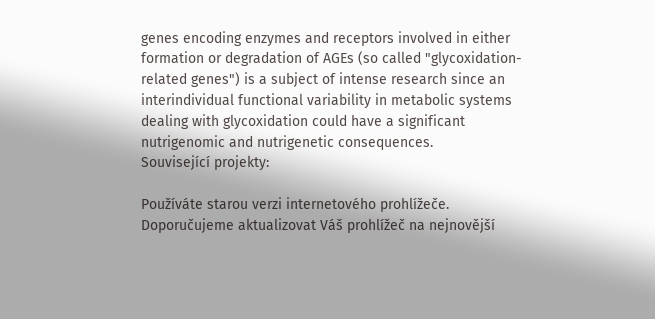genes encoding enzymes and receptors involved in either formation or degradation of AGEs (so called "glycoxidation-related genes") is a subject of intense research since an interindividual functional variability in metabolic systems dealing with glycoxidation could have a significant nutrigenomic and nutrigenetic consequences.
Související projekty:

Používáte starou verzi internetového prohlížeče. Doporučujeme aktualizovat Váš prohlížeč na nejnovější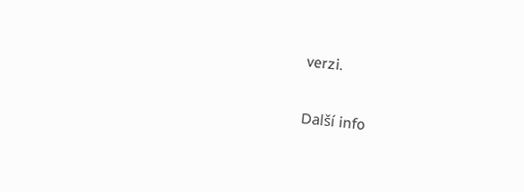verzi.

Další info